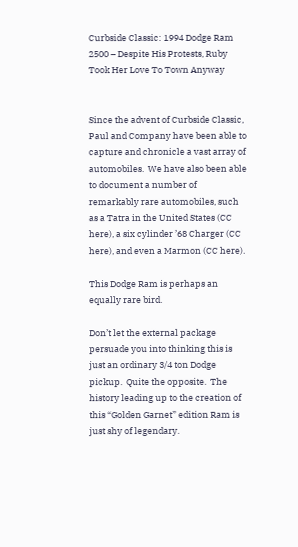Curbside Classic: 1994 Dodge Ram 2500 – Despite His Protests, Ruby Took Her Love To Town Anyway


Since the advent of Curbside Classic, Paul and Company have been able to capture and chronicle a vast array of automobiles.  We have also been able to document a number of remarkably rare automobiles, such as a Tatra in the United States (CC here), a six cylinder ’68 Charger (CC here), and even a Marmon (CC here).

This Dodge Ram is perhaps an equally rare bird.

Don’t let the external package persuade you into thinking this is just an ordinary 3/4 ton Dodge pickup.  Quite the opposite.  The history leading up to the creation of this “Golden Garnet” edition Ram is just shy of legendary.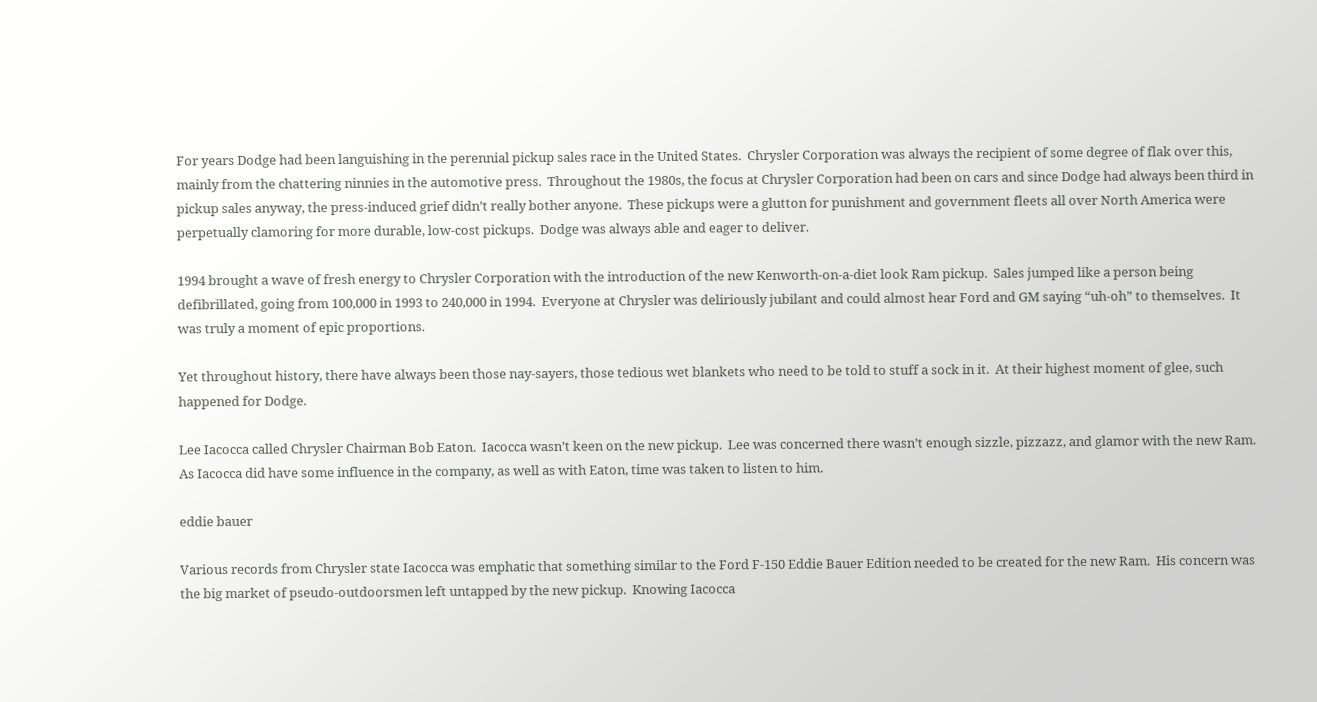For years Dodge had been languishing in the perennial pickup sales race in the United States.  Chrysler Corporation was always the recipient of some degree of flak over this, mainly from the chattering ninnies in the automotive press.  Throughout the 1980s, the focus at Chrysler Corporation had been on cars and since Dodge had always been third in pickup sales anyway, the press-induced grief didn’t really bother anyone.  These pickups were a glutton for punishment and government fleets all over North America were perpetually clamoring for more durable, low-cost pickups.  Dodge was always able and eager to deliver.

1994 brought a wave of fresh energy to Chrysler Corporation with the introduction of the new Kenworth-on-a-diet look Ram pickup.  Sales jumped like a person being defibrillated, going from 100,000 in 1993 to 240,000 in 1994.  Everyone at Chrysler was deliriously jubilant and could almost hear Ford and GM saying “uh-oh” to themselves.  It was truly a moment of epic proportions.

Yet throughout history, there have always been those nay-sayers, those tedious wet blankets who need to be told to stuff a sock in it.  At their highest moment of glee, such happened for Dodge.

Lee Iacocca called Chrysler Chairman Bob Eaton.  Iacocca wasn’t keen on the new pickup.  Lee was concerned there wasn’t enough sizzle, pizzazz, and glamor with the new Ram.  As Iacocca did have some influence in the company, as well as with Eaton, time was taken to listen to him.

eddie bauer

Various records from Chrysler state Iacocca was emphatic that something similar to the Ford F-150 Eddie Bauer Edition needed to be created for the new Ram.  His concern was the big market of pseudo-outdoorsmen left untapped by the new pickup.  Knowing Iacocca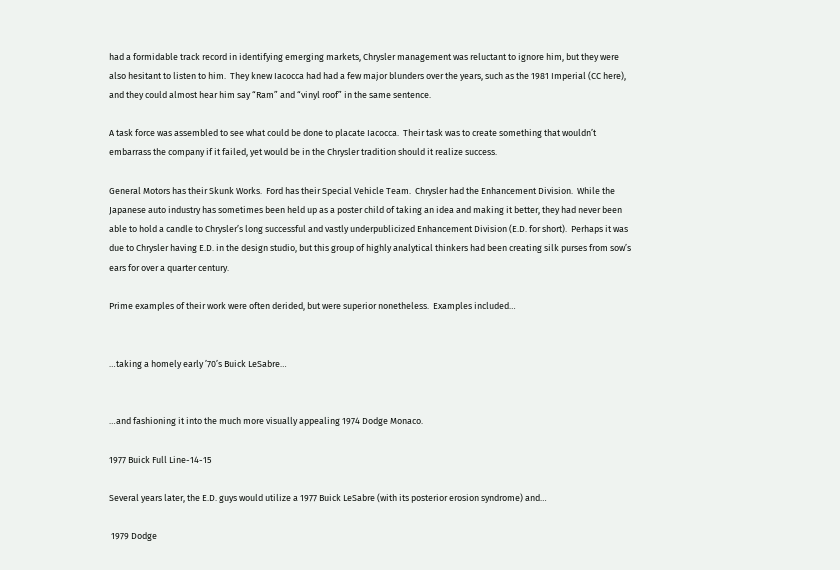had a formidable track record in identifying emerging markets, Chrysler management was reluctant to ignore him, but they were also hesitant to listen to him.  They knew Iacocca had had a few major blunders over the years, such as the 1981 Imperial (CC here), and they could almost hear him say “Ram” and “vinyl roof” in the same sentence.

A task force was assembled to see what could be done to placate Iacocca.  Their task was to create something that wouldn’t embarrass the company if it failed, yet would be in the Chrysler tradition should it realize success.

General Motors has their Skunk Works.  Ford has their Special Vehicle Team.  Chrysler had the Enhancement Division.  While the Japanese auto industry has sometimes been held up as a poster child of taking an idea and making it better, they had never been able to hold a candle to Chrysler’s long successful and vastly underpublicized Enhancement Division (E.D. for short).  Perhaps it was due to Chrysler having E.D. in the design studio, but this group of highly analytical thinkers had been creating silk purses from sow’s ears for over a quarter century.

Prime examples of their work were often derided, but were superior nonetheless.  Examples included…


…taking a homely early ’70’s Buick LeSabre…


…and fashioning it into the much more visually appealing 1974 Dodge Monaco.

1977 Buick Full Line-14-15

Several years later, the E.D. guys would utilize a 1977 Buick LeSabre (with its posterior erosion syndrome) and…

 1979 Dodge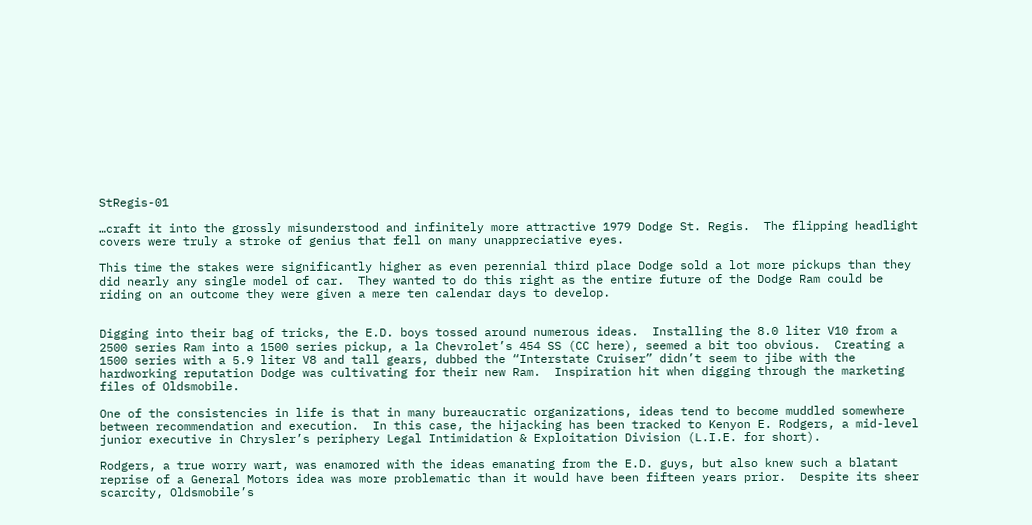StRegis-01

…craft it into the grossly misunderstood and infinitely more attractive 1979 Dodge St. Regis.  The flipping headlight covers were truly a stroke of genius that fell on many unappreciative eyes.

This time the stakes were significantly higher as even perennial third place Dodge sold a lot more pickups than they did nearly any single model of car.  They wanted to do this right as the entire future of the Dodge Ram could be riding on an outcome they were given a mere ten calendar days to develop.


Digging into their bag of tricks, the E.D. boys tossed around numerous ideas.  Installing the 8.0 liter V10 from a 2500 series Ram into a 1500 series pickup, a la Chevrolet’s 454 SS (CC here), seemed a bit too obvious.  Creating a 1500 series with a 5.9 liter V8 and tall gears, dubbed the “Interstate Cruiser” didn’t seem to jibe with the hardworking reputation Dodge was cultivating for their new Ram.  Inspiration hit when digging through the marketing files of Oldsmobile.

One of the consistencies in life is that in many bureaucratic organizations, ideas tend to become muddled somewhere between recommendation and execution.  In this case, the hijacking has been tracked to Kenyon E. Rodgers, a mid-level junior executive in Chrysler’s periphery Legal Intimidation & Exploitation Division (L.I.E. for short).

Rodgers, a true worry wart, was enamored with the ideas emanating from the E.D. guys, but also knew such a blatant reprise of a General Motors idea was more problematic than it would have been fifteen years prior.  Despite its sheer scarcity, Oldsmobile’s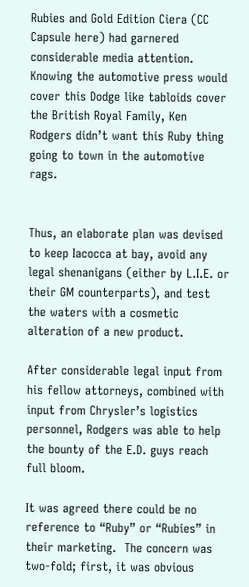Rubies and Gold Edition Ciera (CC Capsule here) had garnered considerable media attention.  Knowing the automotive press would cover this Dodge like tabloids cover the British Royal Family, Ken Rodgers didn’t want this Ruby thing going to town in the automotive rags.


Thus, an elaborate plan was devised to keep Iacocca at bay, avoid any legal shenanigans (either by L.I.E. or their GM counterparts), and test the waters with a cosmetic alteration of a new product.

After considerable legal input from his fellow attorneys, combined with input from Chrysler’s logistics personnel, Rodgers was able to help the bounty of the E.D. guys reach full bloom.

It was agreed there could be no reference to “Ruby” or “Rubies” in their marketing.  The concern was two-fold; first, it was obvious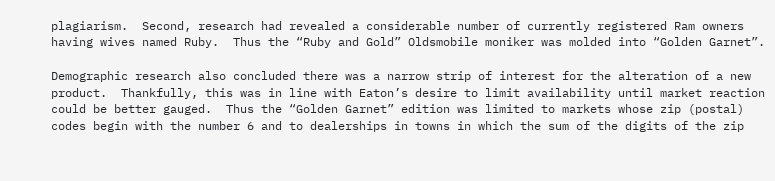plagiarism.  Second, research had revealed a considerable number of currently registered Ram owners having wives named Ruby.  Thus the “Ruby and Gold” Oldsmobile moniker was molded into “Golden Garnet”.

Demographic research also concluded there was a narrow strip of interest for the alteration of a new product.  Thankfully, this was in line with Eaton’s desire to limit availability until market reaction could be better gauged.  Thus the “Golden Garnet” edition was limited to markets whose zip (postal) codes begin with the number 6 and to dealerships in towns in which the sum of the digits of the zip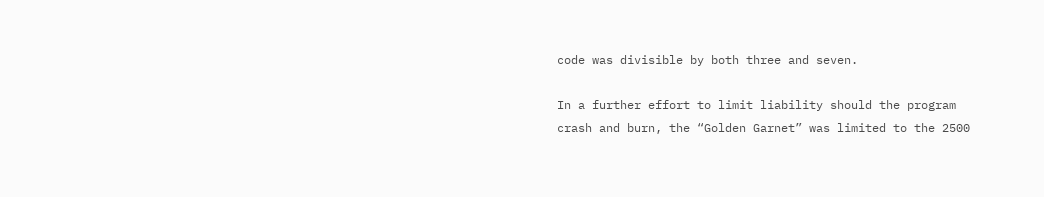code was divisible by both three and seven.

In a further effort to limit liability should the program crash and burn, the “Golden Garnet” was limited to the 2500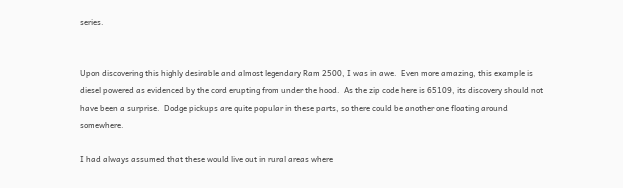series.


Upon discovering this highly desirable and almost legendary Ram 2500, I was in awe.  Even more amazing, this example is diesel powered as evidenced by the cord erupting from under the hood.  As the zip code here is 65109, its discovery should not have been a surprise.  Dodge pickups are quite popular in these parts, so there could be another one floating around somewhere.

I had always assumed that these would live out in rural areas where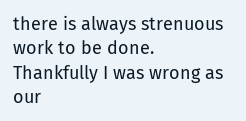there is always strenuous work to be done.  Thankfully I was wrong as our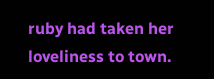ruby had taken her loveliness to town.